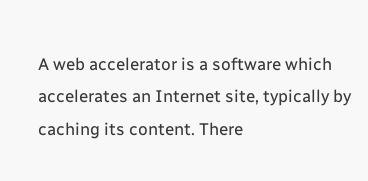A web accelerator is a software which accelerates an Internet site, typically by caching its content. There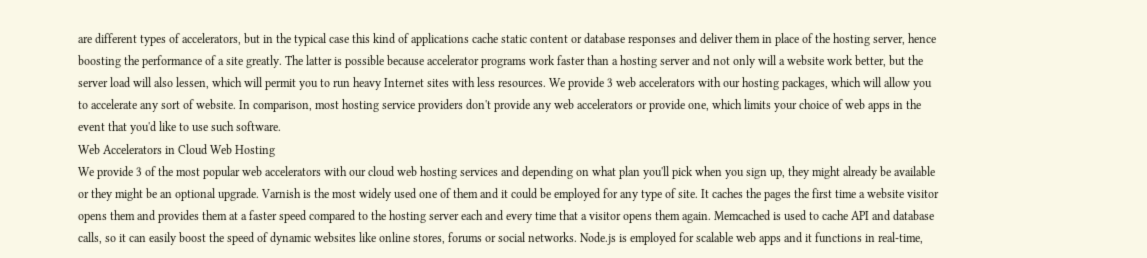are different types of accelerators, but in the typical case this kind of applications cache static content or database responses and deliver them in place of the hosting server, hence boosting the performance of a site greatly. The latter is possible because accelerator programs work faster than a hosting server and not only will a website work better, but the server load will also lessen, which will permit you to run heavy Internet sites with less resources. We provide 3 web accelerators with our hosting packages, which will allow you to accelerate any sort of website. In comparison, most hosting service providers don't provide any web accelerators or provide one, which limits your choice of web apps in the event that you'd like to use such software.
Web Accelerators in Cloud Web Hosting
We provide 3 of the most popular web accelerators with our cloud web hosting services and depending on what plan you'll pick when you sign up, they might already be available or they might be an optional upgrade. Varnish is the most widely used one of them and it could be employed for any type of site. It caches the pages the first time a website visitor opens them and provides them at a faster speed compared to the hosting server each and every time that a visitor opens them again. Memcached is used to cache API and database calls, so it can easily boost the speed of dynamic websites like online stores, forums or social networks. Node.js is employed for scalable web apps and it functions in real-time,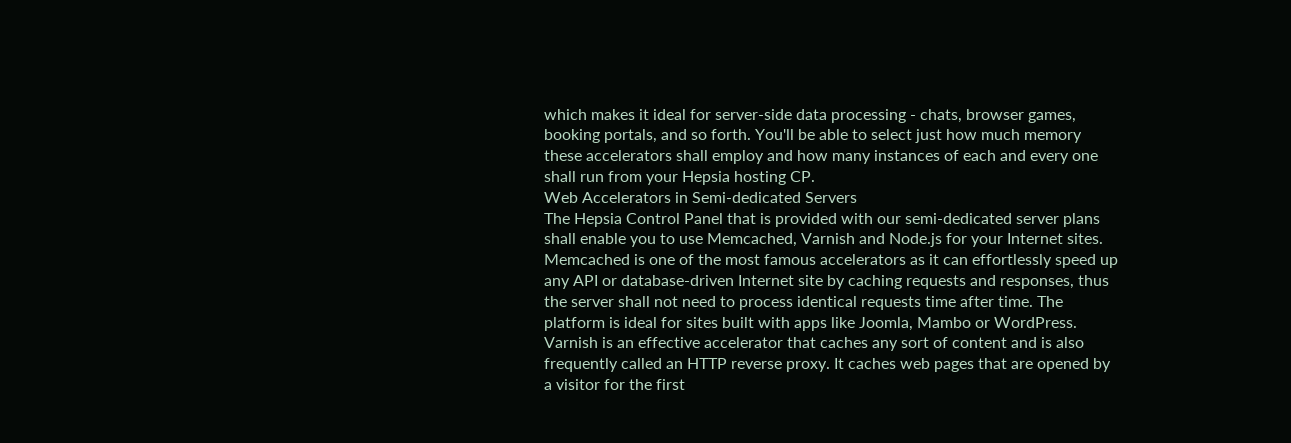which makes it ideal for server-side data processing - chats, browser games, booking portals, and so forth. You'll be able to select just how much memory these accelerators shall employ and how many instances of each and every one shall run from your Hepsia hosting CP.
Web Accelerators in Semi-dedicated Servers
The Hepsia Control Panel that is provided with our semi-dedicated server plans shall enable you to use Memcached, Varnish and Node.js for your Internet sites. Memcached is one of the most famous accelerators as it can effortlessly speed up any API or database-driven Internet site by caching requests and responses, thus the server shall not need to process identical requests time after time. The platform is ideal for sites built with apps like Joomla, Mambo or WordPress. Varnish is an effective accelerator that caches any sort of content and is also frequently called an HTTP reverse proxy. It caches web pages that are opened by a visitor for the first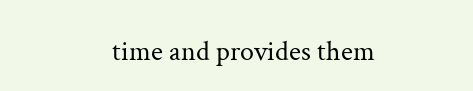time and provides them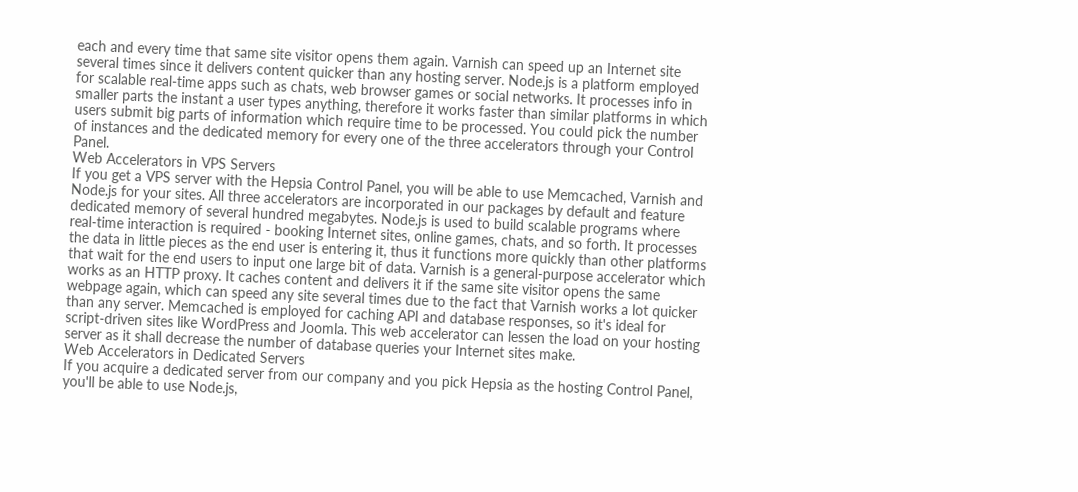each and every time that same site visitor opens them again. Varnish can speed up an Internet site several times since it delivers content quicker than any hosting server. Node.js is a platform employed for scalable real-time apps such as chats, web browser games or social networks. It processes info in smaller parts the instant a user types anything, therefore it works faster than similar platforms in which users submit big parts of information which require time to be processed. You could pick the number of instances and the dedicated memory for every one of the three accelerators through your Control Panel.
Web Accelerators in VPS Servers
If you get a VPS server with the Hepsia Control Panel, you will be able to use Memcached, Varnish and Node.js for your sites. All three accelerators are incorporated in our packages by default and feature dedicated memory of several hundred megabytes. Node.js is used to build scalable programs where real-time interaction is required - booking Internet sites, online games, chats, and so forth. It processes the data in little pieces as the end user is entering it, thus it functions more quickly than other platforms that wait for the end users to input one large bit of data. Varnish is a general-purpose accelerator which works as an HTTP proxy. It caches content and delivers it if the same site visitor opens the same webpage again, which can speed any site several times due to the fact that Varnish works a lot quicker than any server. Memcached is employed for caching API and database responses, so it's ideal for script-driven sites like WordPress and Joomla. This web accelerator can lessen the load on your hosting server as it shall decrease the number of database queries your Internet sites make.
Web Accelerators in Dedicated Servers
If you acquire a dedicated server from our company and you pick Hepsia as the hosting Control Panel, you'll be able to use Node.js,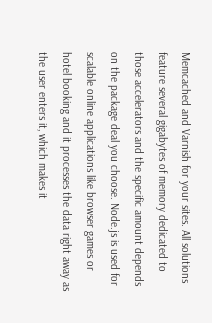Memcached and Varnish for your sites. All solutions feature several gigabytes of memory dedicated to those accelerators and the specific amount depends on the package deal you choose. Node.js is used for scalable online applications like browser games or hotel booking and it processes the data right away as the user enters it, which makes it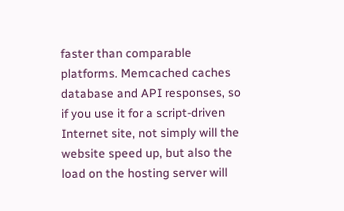faster than comparable platforms. Memcached caches database and API responses, so if you use it for a script-driven Internet site, not simply will the website speed up, but also the load on the hosting server will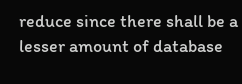reduce since there shall be a lesser amount of database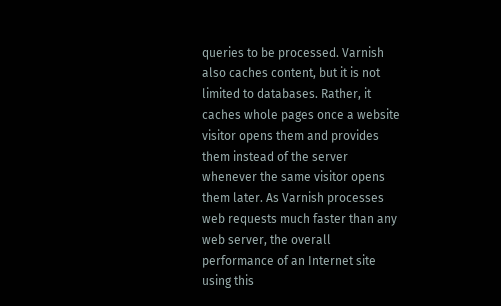queries to be processed. Varnish also caches content, but it is not limited to databases. Rather, it caches whole pages once a website visitor opens them and provides them instead of the server whenever the same visitor opens them later. As Varnish processes web requests much faster than any web server, the overall performance of an Internet site using this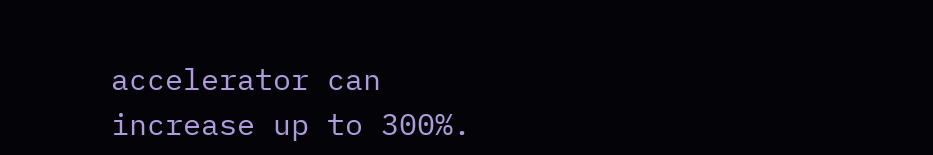accelerator can increase up to 300%.